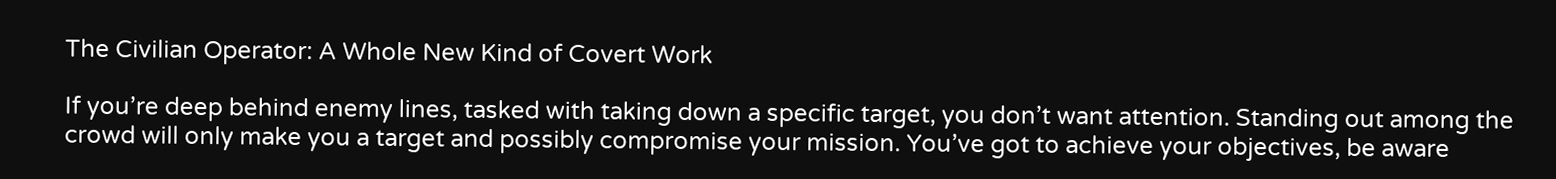The Civilian Operator: A Whole New Kind of Covert Work

If you’re deep behind enemy lines, tasked with taking down a specific target, you don’t want attention. Standing out among the crowd will only make you a target and possibly compromise your mission. You’ve got to achieve your objectives, be aware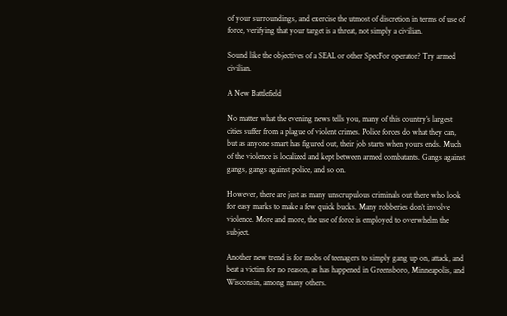of your surroundings, and exercise the utmost of discretion in terms of use of force, verifying that your target is a threat, not simply a civilian.

Sound like the objectives of a SEAL or other SpecFor operator? Try armed civilian.

A New Battlefield

No matter what the evening news tells you, many of this country’s largest cities suffer from a plague of violent crimes. Police forces do what they can, but as anyone smart has figured out, their job starts when yours ends. Much of the violence is localized and kept between armed combatants. Gangs against gangs, gangs against police, and so on.

However, there are just as many unscrupulous criminals out there who look for easy marks to make a few quick bucks. Many robberies don’t involve violence. More and more, the use of force is employed to overwhelm the subject.

Another new trend is for mobs of teenagers to simply gang up on, attack, and beat a victim for no reason, as has happened in Greensboro, Minneapolis, and Wisconsin, among many others.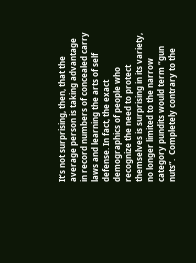It’s not surprising, then, that the average person is taking advantage in record numbers of concealed carry laws and learning the arts of self defense. In fact, the exact demographics of people who recognize the need to protect themselves is surprising in its variety, no longer limited to the narrow category pundits would term “gun nuts”.  Completely contrary to the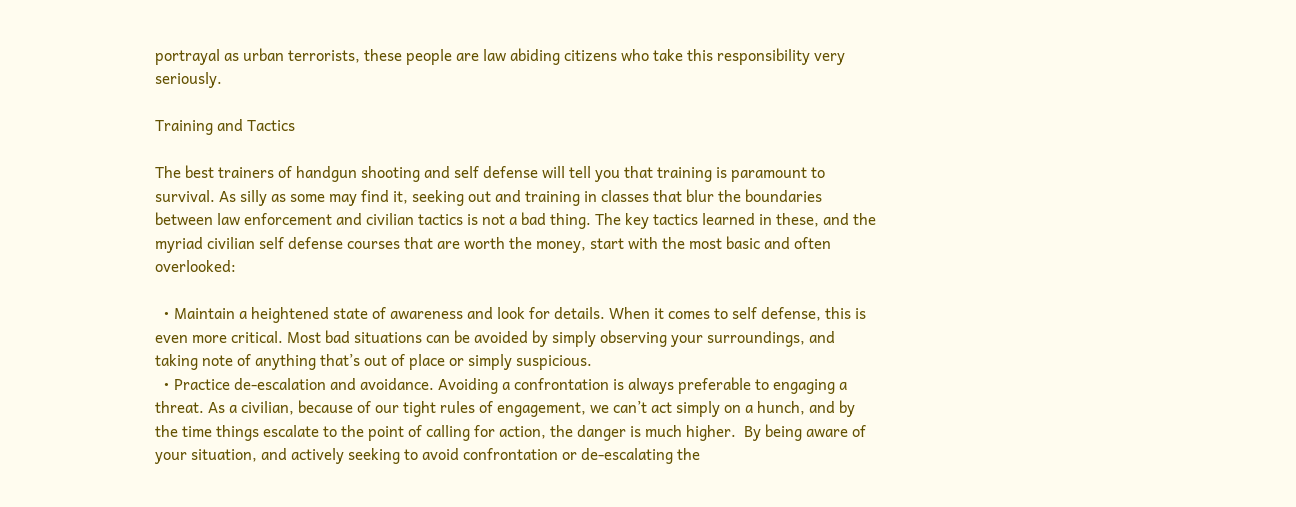portrayal as urban terrorists, these people are law abiding citizens who take this responsibility very seriously.

Training and Tactics

The best trainers of handgun shooting and self defense will tell you that training is paramount to survival. As silly as some may find it, seeking out and training in classes that blur the boundaries between law enforcement and civilian tactics is not a bad thing. The key tactics learned in these, and the myriad civilian self defense courses that are worth the money, start with the most basic and often overlooked:

  • Maintain a heightened state of awareness and look for details. When it comes to self defense, this is even more critical. Most bad situations can be avoided by simply observing your surroundings, and taking note of anything that’s out of place or simply suspicious.
  • Practice de-escalation and avoidance. Avoiding a confrontation is always preferable to engaging a threat. As a civilian, because of our tight rules of engagement, we can’t act simply on a hunch, and by the time things escalate to the point of calling for action, the danger is much higher.  By being aware of your situation, and actively seeking to avoid confrontation or de-escalating the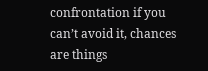confrontation if you can’t avoid it, chances are things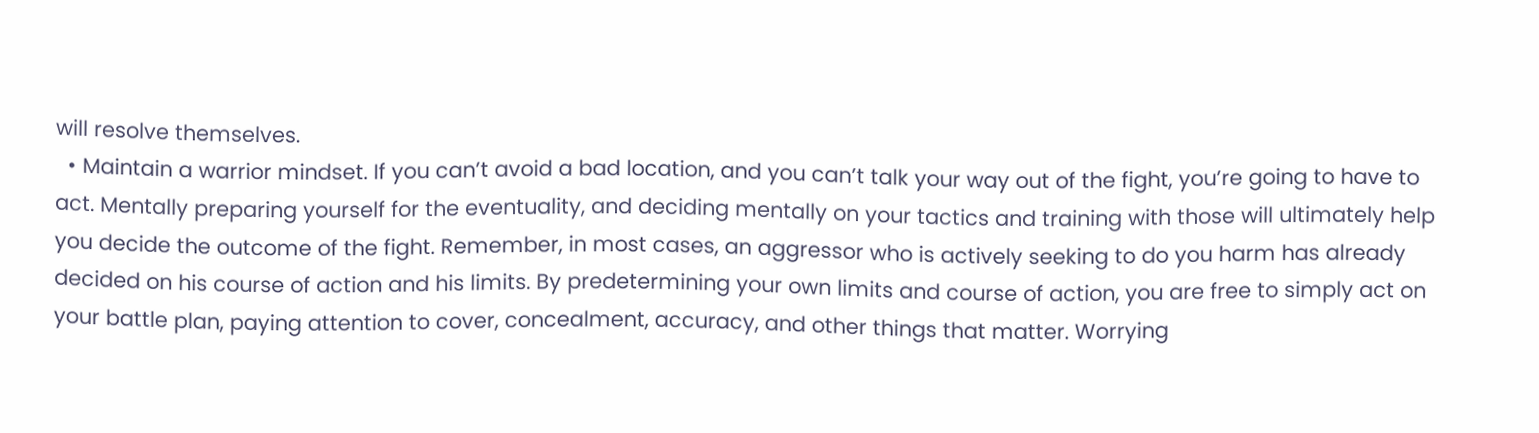will resolve themselves.
  • Maintain a warrior mindset. If you can’t avoid a bad location, and you can’t talk your way out of the fight, you’re going to have to act. Mentally preparing yourself for the eventuality, and deciding mentally on your tactics and training with those will ultimately help you decide the outcome of the fight. Remember, in most cases, an aggressor who is actively seeking to do you harm has already decided on his course of action and his limits. By predetermining your own limits and course of action, you are free to simply act on your battle plan, paying attention to cover, concealment, accuracy, and other things that matter. Worrying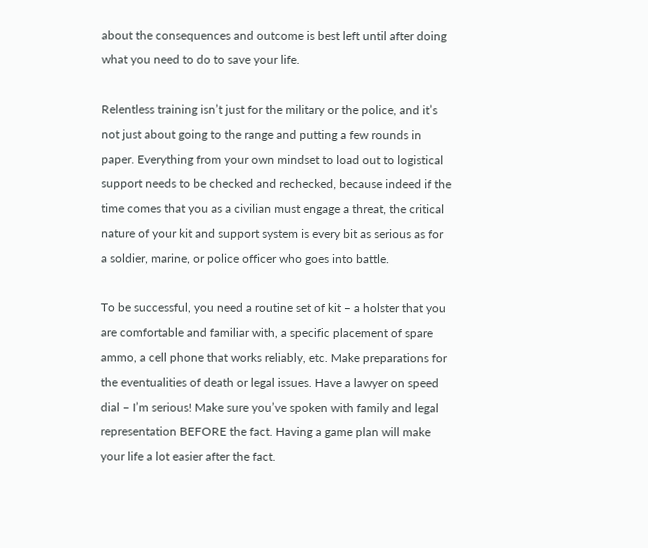about the consequences and outcome is best left until after doing what you need to do to save your life.

Relentless training isn’t just for the military or the police, and it’s not just about going to the range and putting a few rounds in paper. Everything from your own mindset to load out to logistical support needs to be checked and rechecked, because indeed if the time comes that you as a civilian must engage a threat, the critical nature of your kit and support system is every bit as serious as for a soldier, marine, or police officer who goes into battle.

To be successful, you need a routine set of kit – a holster that you are comfortable and familiar with, a specific placement of spare ammo, a cell phone that works reliably, etc. Make preparations for the eventualities of death or legal issues. Have a lawyer on speed dial – I’m serious! Make sure you’ve spoken with family and legal representation BEFORE the fact. Having a game plan will make your life a lot easier after the fact.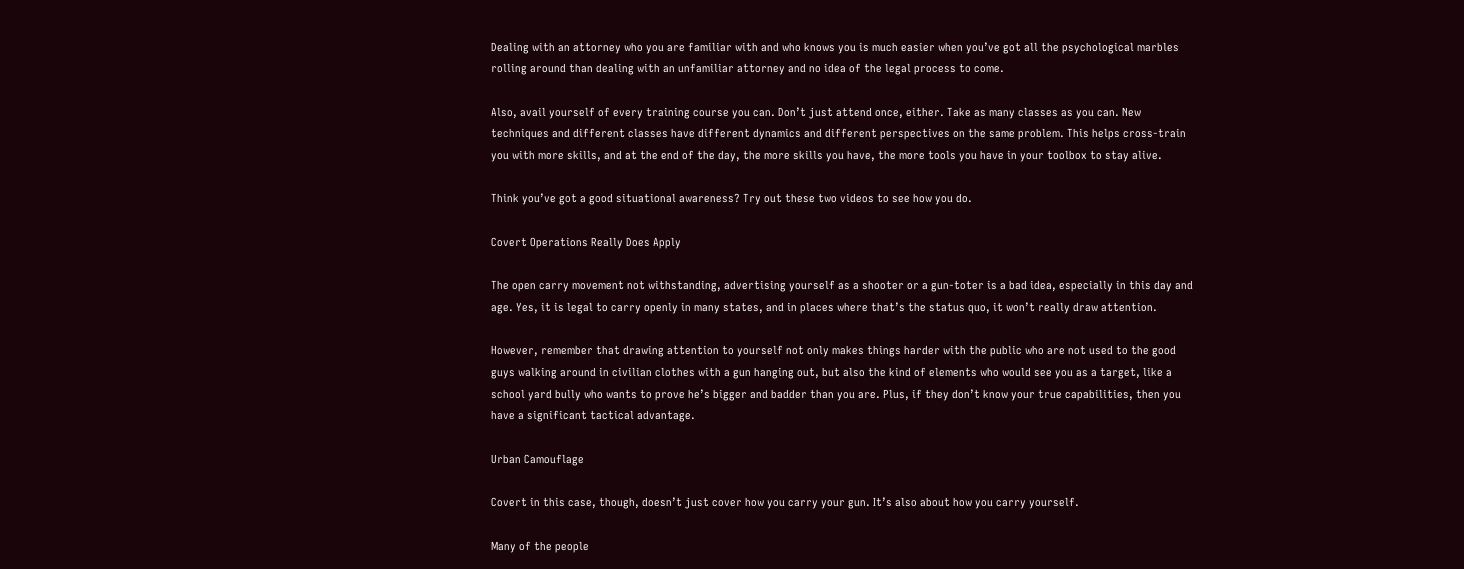Dealing with an attorney who you are familiar with and who knows you is much easier when you’ve got all the psychological marbles rolling around than dealing with an unfamiliar attorney and no idea of the legal process to come.

Also, avail yourself of every training course you can. Don’t just attend once, either. Take as many classes as you can. New techniques and different classes have different dynamics and different perspectives on the same problem. This helps cross-train you with more skills, and at the end of the day, the more skills you have, the more tools you have in your toolbox to stay alive.

Think you’ve got a good situational awareness? Try out these two videos to see how you do.

Covert Operations Really Does Apply

The open carry movement not withstanding, advertising yourself as a shooter or a gun-toter is a bad idea, especially in this day and age. Yes, it is legal to carry openly in many states, and in places where that’s the status quo, it won’t really draw attention.

However, remember that drawing attention to yourself not only makes things harder with the public who are not used to the good guys walking around in civilian clothes with a gun hanging out, but also the kind of elements who would see you as a target, like a school yard bully who wants to prove he’s bigger and badder than you are. Plus, if they don’t know your true capabilities, then you have a significant tactical advantage.

Urban Camouflage

Covert in this case, though, doesn’t just cover how you carry your gun. It’s also about how you carry yourself.

Many of the people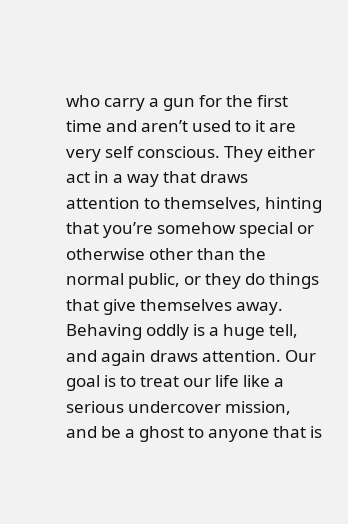who carry a gun for the first time and aren’t used to it are very self conscious. They either act in a way that draws attention to themselves, hinting that you’re somehow special or otherwise other than the normal public, or they do things that give themselves away. Behaving oddly is a huge tell, and again draws attention. Our goal is to treat our life like a serious undercover mission, and be a ghost to anyone that is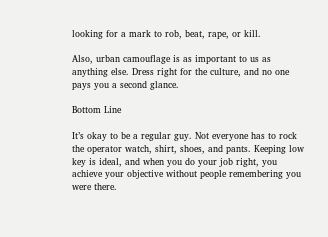looking for a mark to rob, beat, rape, or kill.

Also, urban camouflage is as important to us as anything else. Dress right for the culture, and no one pays you a second glance.

Bottom Line

It’s okay to be a regular guy. Not everyone has to rock the operator watch, shirt, shoes, and pants. Keeping low key is ideal, and when you do your job right, you achieve your objective without people remembering you were there.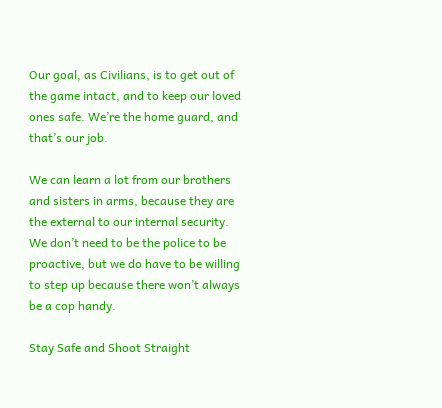Our goal, as Civilians, is to get out of the game intact, and to keep our loved ones safe. We’re the home guard, and that’s our job.

We can learn a lot from our brothers and sisters in arms, because they are the external to our internal security. We don’t need to be the police to be proactive, but we do have to be willing to step up because there won’t always be a cop handy.

Stay Safe and Shoot Straight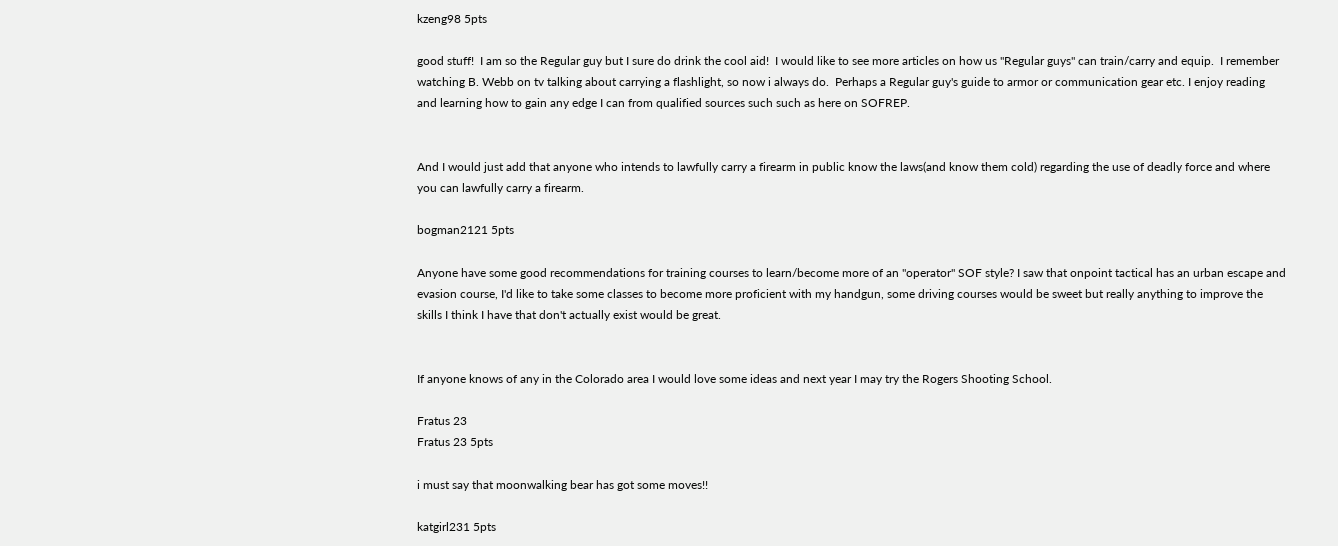kzeng98 5pts

good stuff!  I am so the Regular guy but I sure do drink the cool aid!  I would like to see more articles on how us "Regular guys" can train/carry and equip.  I remember watching B. Webb on tv talking about carrying a flashlight, so now i always do.  Perhaps a Regular guy's guide to armor or communication gear etc. I enjoy reading and learning how to gain any edge I can from qualified sources such such as here on SOFREP.


And I would just add that anyone who intends to lawfully carry a firearm in public know the laws(and know them cold) regarding the use of deadly force and where you can lawfully carry a firearm.

bogman2121 5pts

Anyone have some good recommendations for training courses to learn/become more of an "operator" SOF style? I saw that onpoint tactical has an urban escape and evasion course, I'd like to take some classes to become more proficient with my handgun, some driving courses would be sweet but really anything to improve the skills I think I have that don't actually exist would be great.


If anyone knows of any in the Colorado area I would love some ideas and next year I may try the Rogers Shooting School.

Fratus 23
Fratus 23 5pts

i must say that moonwalking bear has got some moves!!

katgirl231 5pts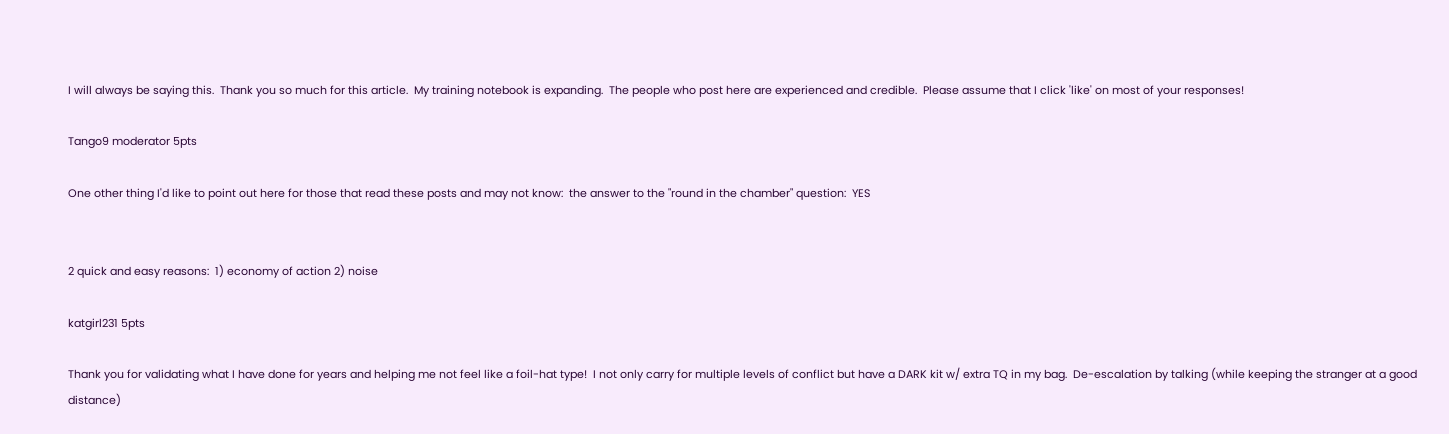I will always be saying this.  Thank you so much for this article.  My training notebook is expanding.  The people who post here are experienced and credible.  Please assume that I click 'like' on most of your responses!

Tango9 moderator 5pts

One other thing I'd like to point out here for those that read these posts and may not know:  the answer to the "round in the chamber" question:  YES


2 quick and easy reasons:  1) economy of action 2) noise

katgirl231 5pts

Thank you for validating what I have done for years and helping me not feel like a foil-hat type!  I not only carry for multiple levels of conflict but have a DARK kit w/ extra TQ in my bag.  De-escalation by talking (while keeping the stranger at a good distance)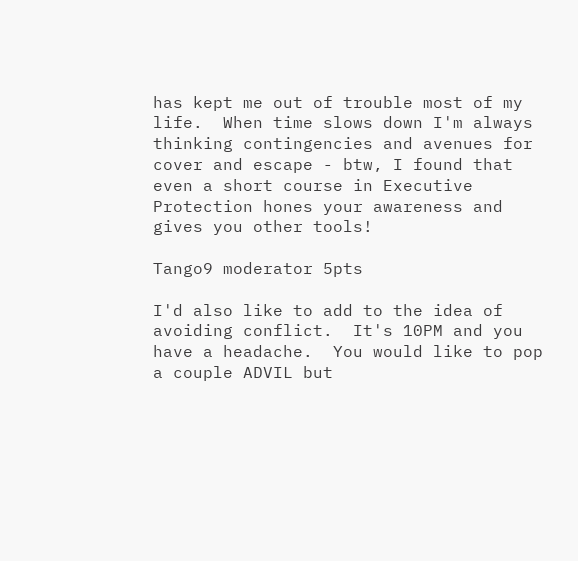has kept me out of trouble most of my life.  When time slows down I'm always thinking contingencies and avenues for cover and escape - btw, I found that even a short course in Executive Protection hones your awareness and gives you other tools!

Tango9 moderator 5pts

I'd also like to add to the idea of avoiding conflict.  It's 10PM and you have a headache.  You would like to pop a couple ADVIL but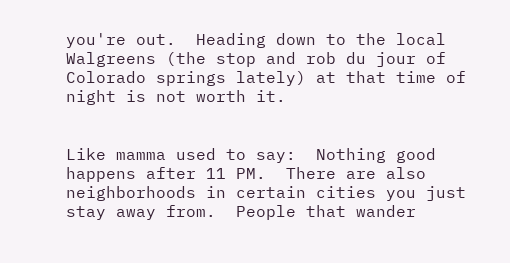you're out.  Heading down to the local Walgreens (the stop and rob du jour of Colorado springs lately) at that time of night is not worth it.


Like mamma used to say:  Nothing good happens after 11 PM.  There are also neighborhoods in certain cities you just stay away from.  People that wander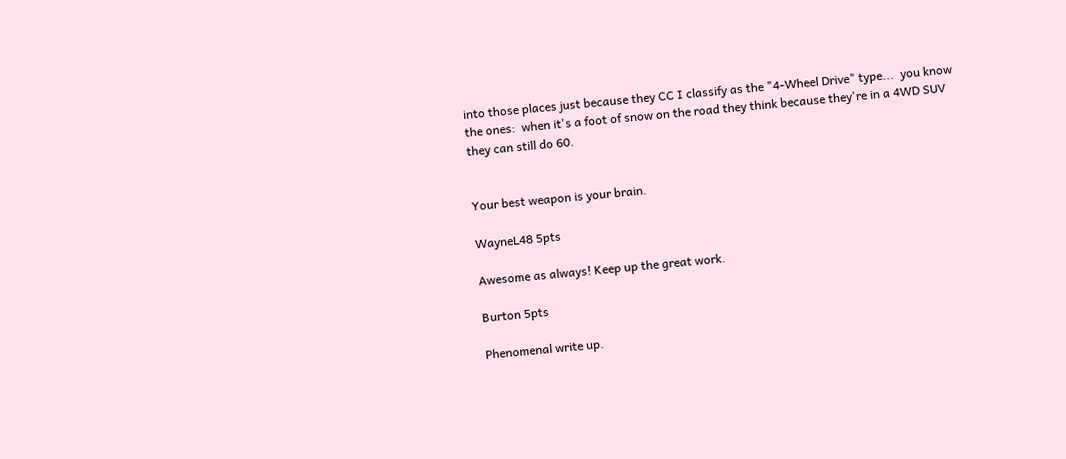into those places just because they CC I classify as the "4-Wheel Drive" type...  you know the ones:  when it's a foot of snow on the road they think because they're in a 4WD SUV they can still do 60.


Your best weapon is your brain.

WayneL48 5pts

Awesome as always! Keep up the great work.

Burton 5pts

Phenomenal write up.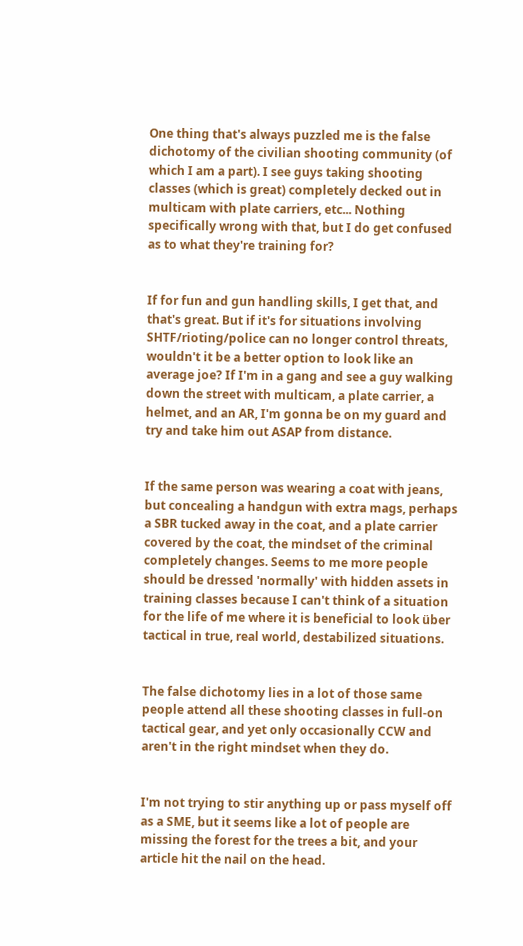One thing that's always puzzled me is the false dichotomy of the civilian shooting community (of which I am a part). I see guys taking shooting classes (which is great) completely decked out in multicam with plate carriers, etc... Nothing specifically wrong with that, but I do get confused as to what they're training for?


If for fun and gun handling skills, I get that, and that's great. But if it's for situations involving SHTF/rioting/police can no longer control threats, wouldn't it be a better option to look like an average joe? If I'm in a gang and see a guy walking down the street with multicam, a plate carrier, a helmet, and an AR, I'm gonna be on my guard and try and take him out ASAP from distance.


If the same person was wearing a coat with jeans, but concealing a handgun with extra mags, perhaps a SBR tucked away in the coat, and a plate carrier covered by the coat, the mindset of the criminal completely changes. Seems to me more people should be dressed 'normally' with hidden assets in training classes because I can't think of a situation for the life of me where it is beneficial to look über tactical in true, real world, destabilized situations.


The false dichotomy lies in a lot of those same people attend all these shooting classes in full-on tactical gear, and yet only occasionally CCW and aren't in the right mindset when they do.


I'm not trying to stir anything up or pass myself off as a SME, but it seems like a lot of people are missing the forest for the trees a bit, and your article hit the nail on the head.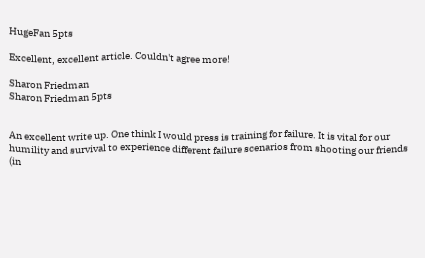HugeFan 5pts

Excellent, excellent article. Couldn't agree more!

Sharon Friedman
Sharon Friedman 5pts


An excellent write up. One think I would press is training for failure. It is vital for our humility and survival to experience different failure scenarios from shooting our friends (in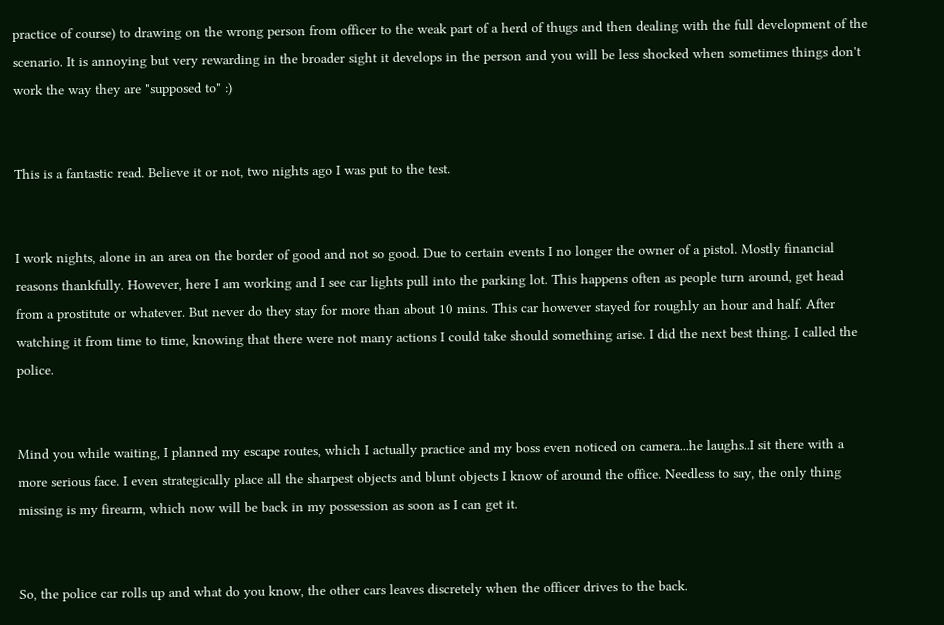practice of course) to drawing on the wrong person from officer to the weak part of a herd of thugs and then dealing with the full development of the scenario. It is annoying but very rewarding in the broader sight it develops in the person and you will be less shocked when sometimes things don't work the way they are "supposed to" :)


This is a fantastic read. Believe it or not, two nights ago I was put to the test.


I work nights, alone in an area on the border of good and not so good. Due to certain events I no longer the owner of a pistol. Mostly financial reasons thankfully. However, here I am working and I see car lights pull into the parking lot. This happens often as people turn around, get head from a prostitute or whatever. But never do they stay for more than about 10 mins. This car however stayed for roughly an hour and half. After watching it from time to time, knowing that there were not many actions I could take should something arise. I did the next best thing. I called the police.


Mind you while waiting, I planned my escape routes, which I actually practice and my boss even noticed on camera...he laughs..I sit there with a more serious face. I even strategically place all the sharpest objects and blunt objects I know of around the office. Needless to say, the only thing missing is my firearm, which now will be back in my possession as soon as I can get it.


So, the police car rolls up and what do you know, the other cars leaves discretely when the officer drives to the back.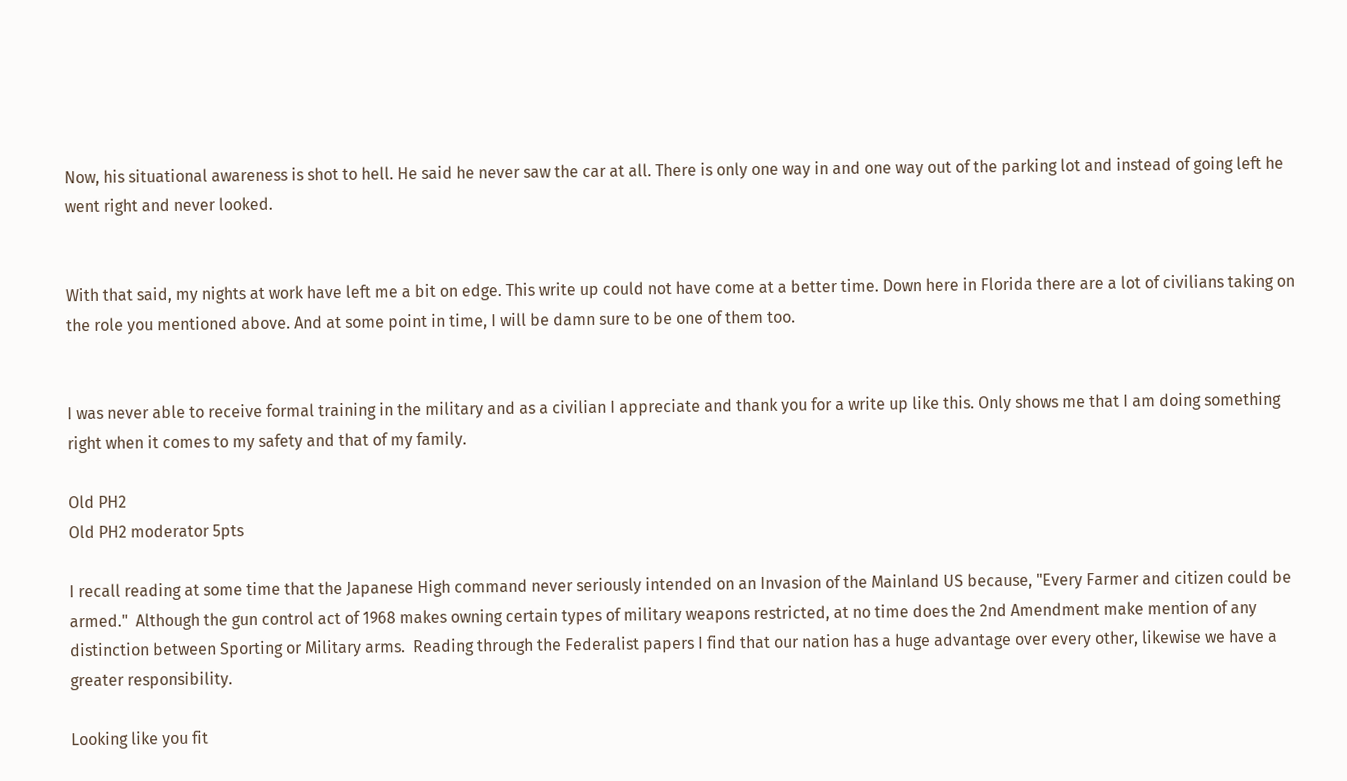Now, his situational awareness is shot to hell. He said he never saw the car at all. There is only one way in and one way out of the parking lot and instead of going left he went right and never looked.


With that said, my nights at work have left me a bit on edge. This write up could not have come at a better time. Down here in Florida there are a lot of civilians taking on the role you mentioned above. And at some point in time, I will be damn sure to be one of them too.


I was never able to receive formal training in the military and as a civilian I appreciate and thank you for a write up like this. Only shows me that I am doing something right when it comes to my safety and that of my family.

Old PH2
Old PH2 moderator 5pts

I recall reading at some time that the Japanese High command never seriously intended on an Invasion of the Mainland US because, "Every Farmer and citizen could be armed."  Although the gun control act of 1968 makes owning certain types of military weapons restricted, at no time does the 2nd Amendment make mention of any distinction between Sporting or Military arms.  Reading through the Federalist papers I find that our nation has a huge advantage over every other, likewise we have a greater responsibility.

Looking like you fit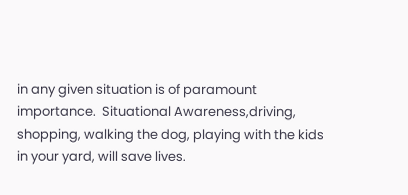in any given situation is of paramount importance.  Situational Awareness,driving, shopping, walking the dog, playing with the kids in your yard, will save lives.